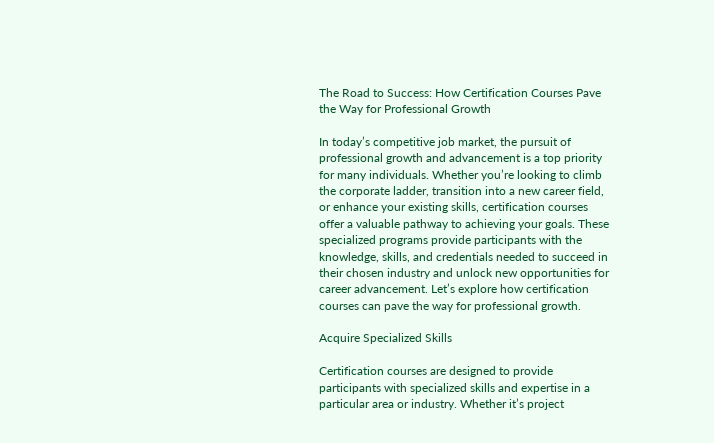The Road to Success: How Certification Courses Pave the Way for Professional Growth

In today’s competitive job market, the pursuit of professional growth and advancement is a top priority for many individuals. Whether you’re looking to climb the corporate ladder, transition into a new career field, or enhance your existing skills, certification courses offer a valuable pathway to achieving your goals. These specialized programs provide participants with the knowledge, skills, and credentials needed to succeed in their chosen industry and unlock new opportunities for career advancement. Let’s explore how certification courses can pave the way for professional growth.

Acquire Specialized Skills

Certification courses are designed to provide participants with specialized skills and expertise in a particular area or industry. Whether it’s project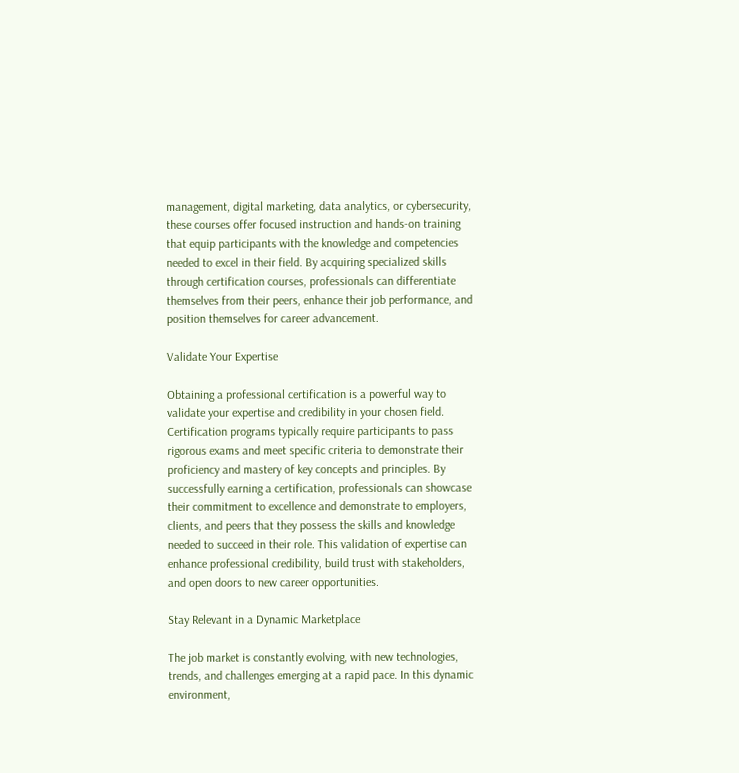management, digital marketing, data analytics, or cybersecurity, these courses offer focused instruction and hands-on training that equip participants with the knowledge and competencies needed to excel in their field. By acquiring specialized skills through certification courses, professionals can differentiate themselves from their peers, enhance their job performance, and position themselves for career advancement.

Validate Your Expertise

Obtaining a professional certification is a powerful way to validate your expertise and credibility in your chosen field. Certification programs typically require participants to pass rigorous exams and meet specific criteria to demonstrate their proficiency and mastery of key concepts and principles. By successfully earning a certification, professionals can showcase their commitment to excellence and demonstrate to employers, clients, and peers that they possess the skills and knowledge needed to succeed in their role. This validation of expertise can enhance professional credibility, build trust with stakeholders, and open doors to new career opportunities.

Stay Relevant in a Dynamic Marketplace

The job market is constantly evolving, with new technologies, trends, and challenges emerging at a rapid pace. In this dynamic environment,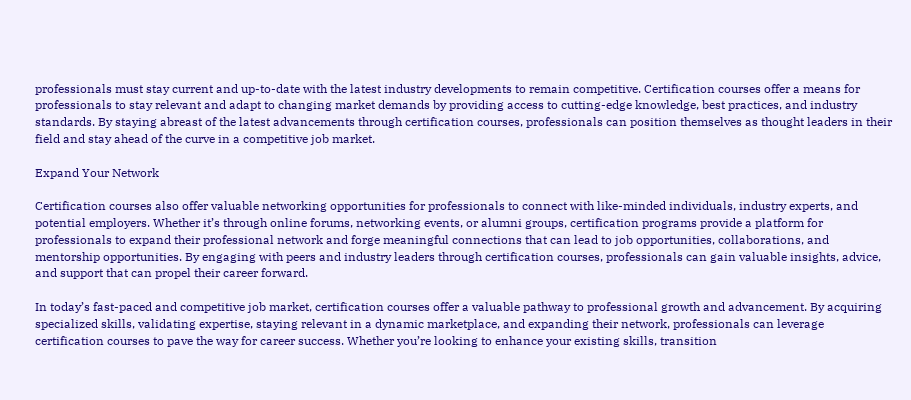professionals must stay current and up-to-date with the latest industry developments to remain competitive. Certification courses offer a means for professionals to stay relevant and adapt to changing market demands by providing access to cutting-edge knowledge, best practices, and industry standards. By staying abreast of the latest advancements through certification courses, professionals can position themselves as thought leaders in their field and stay ahead of the curve in a competitive job market.

Expand Your Network

Certification courses also offer valuable networking opportunities for professionals to connect with like-minded individuals, industry experts, and potential employers. Whether it’s through online forums, networking events, or alumni groups, certification programs provide a platform for professionals to expand their professional network and forge meaningful connections that can lead to job opportunities, collaborations, and mentorship opportunities. By engaging with peers and industry leaders through certification courses, professionals can gain valuable insights, advice, and support that can propel their career forward.

In today’s fast-paced and competitive job market, certification courses offer a valuable pathway to professional growth and advancement. By acquiring specialized skills, validating expertise, staying relevant in a dynamic marketplace, and expanding their network, professionals can leverage certification courses to pave the way for career success. Whether you’re looking to enhance your existing skills, transition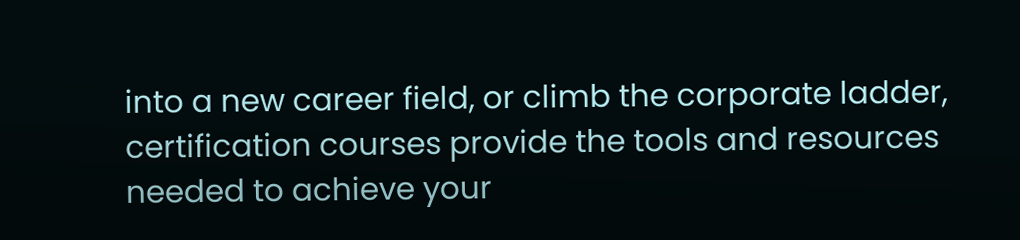into a new career field, or climb the corporate ladder, certification courses provide the tools and resources needed to achieve your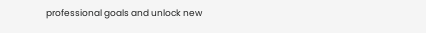professional goals and unlock new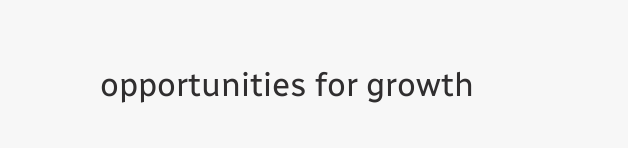opportunities for growth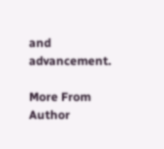and advancement.

More From Author